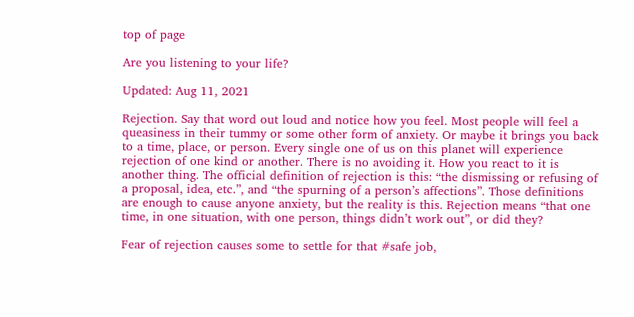top of page

Are you listening to your life?

Updated: Aug 11, 2021

Rejection. Say that word out loud and notice how you feel. Most people will feel a queasiness in their tummy or some other form of anxiety. Or maybe it brings you back to a time, place, or person. Every single one of us on this planet will experience rejection of one kind or another. There is no avoiding it. How you react to it is another thing. The official definition of rejection is this: “the dismissing or refusing of a proposal, idea, etc.”, and “the spurning of a person’s affections”. Those definitions are enough to cause anyone anxiety, but the reality is this. Rejection means “that one time, in one situation, with one person, things didn’t work out”, or did they?

Fear of rejection causes some to settle for that #safe job,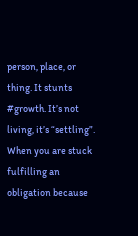person, place, or thing. It stunts #growth. It’s not living, it’s “settling”. When you are stuck fulfilling an obligation because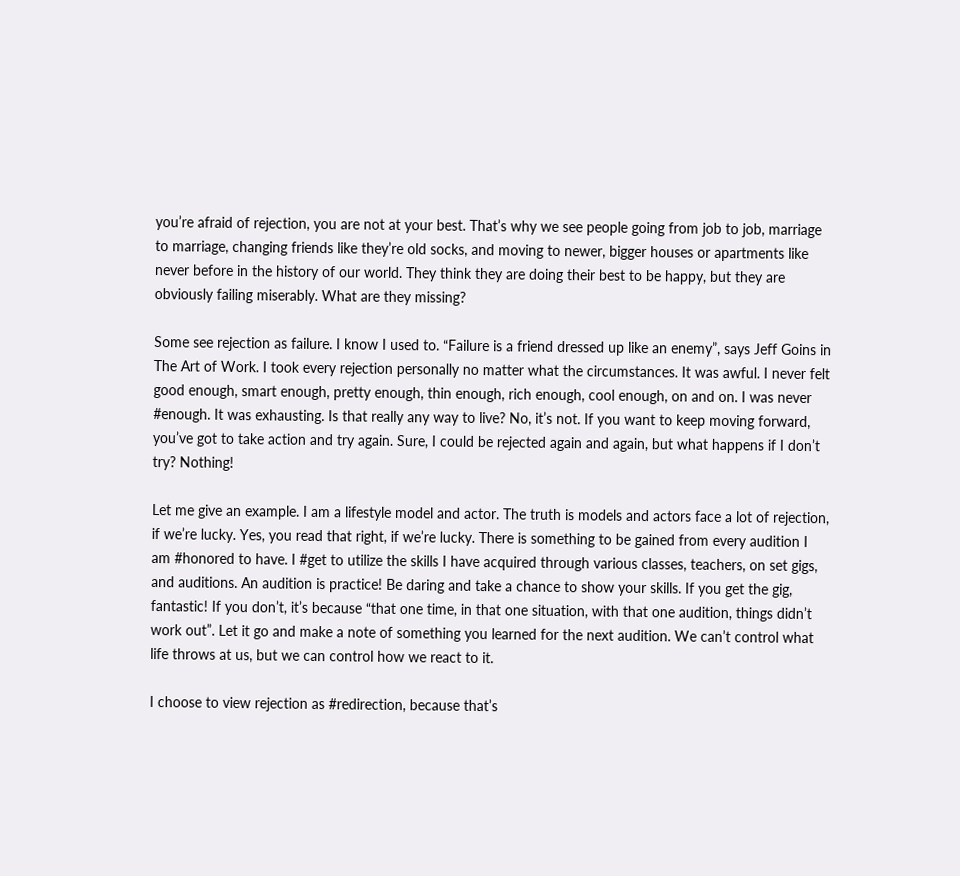you’re afraid of rejection, you are not at your best. That’s why we see people going from job to job, marriage to marriage, changing friends like they’re old socks, and moving to newer, bigger houses or apartments like never before in the history of our world. They think they are doing their best to be happy, but they are obviously failing miserably. What are they missing?

Some see rejection as failure. I know I used to. “Failure is a friend dressed up like an enemy”, says Jeff Goins in The Art of Work. I took every rejection personally no matter what the circumstances. It was awful. I never felt good enough, smart enough, pretty enough, thin enough, rich enough, cool enough, on and on. I was never #enough. It was exhausting. Is that really any way to live? No, it’s not. If you want to keep moving forward, you’ve got to take action and try again. Sure, I could be rejected again and again, but what happens if I don’t try? Nothing!

Let me give an example. I am a lifestyle model and actor. The truth is models and actors face a lot of rejection, if we’re lucky. Yes, you read that right, if we’re lucky. There is something to be gained from every audition I am #honored to have. I #get to utilize the skills I have acquired through various classes, teachers, on set gigs, and auditions. An audition is practice! Be daring and take a chance to show your skills. If you get the gig, fantastic! If you don’t, it’s because “that one time, in that one situation, with that one audition, things didn’t work out”. Let it go and make a note of something you learned for the next audition. We can’t control what life throws at us, but we can control how we react to it.

I choose to view rejection as #redirection, because that’s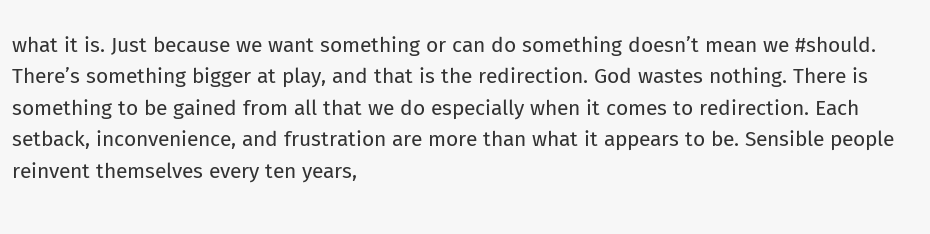what it is. Just because we want something or can do something doesn’t mean we #should. There’s something bigger at play, and that is the redirection. God wastes nothing. There is something to be gained from all that we do especially when it comes to redirection. Each setback, inconvenience, and frustration are more than what it appears to be. Sensible people reinvent themselves every ten years,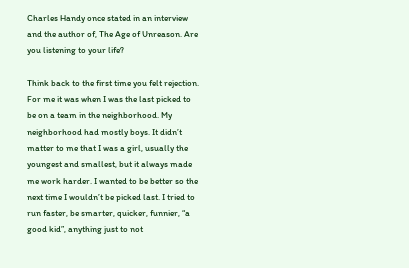Charles Handy once stated in an interview and the author of, The Age of Unreason. Are you listening to your life?

Think back to the first time you felt rejection. For me it was when I was the last picked to be on a team in the neighborhood. My neighborhood had mostly boys. It didn’t matter to me that I was a girl, usually the youngest and smallest, but it always made me work harder. I wanted to be better so the next time I wouldn’t be picked last. I tried to run faster, be smarter, quicker, funnier, “a good kid”, anything just to not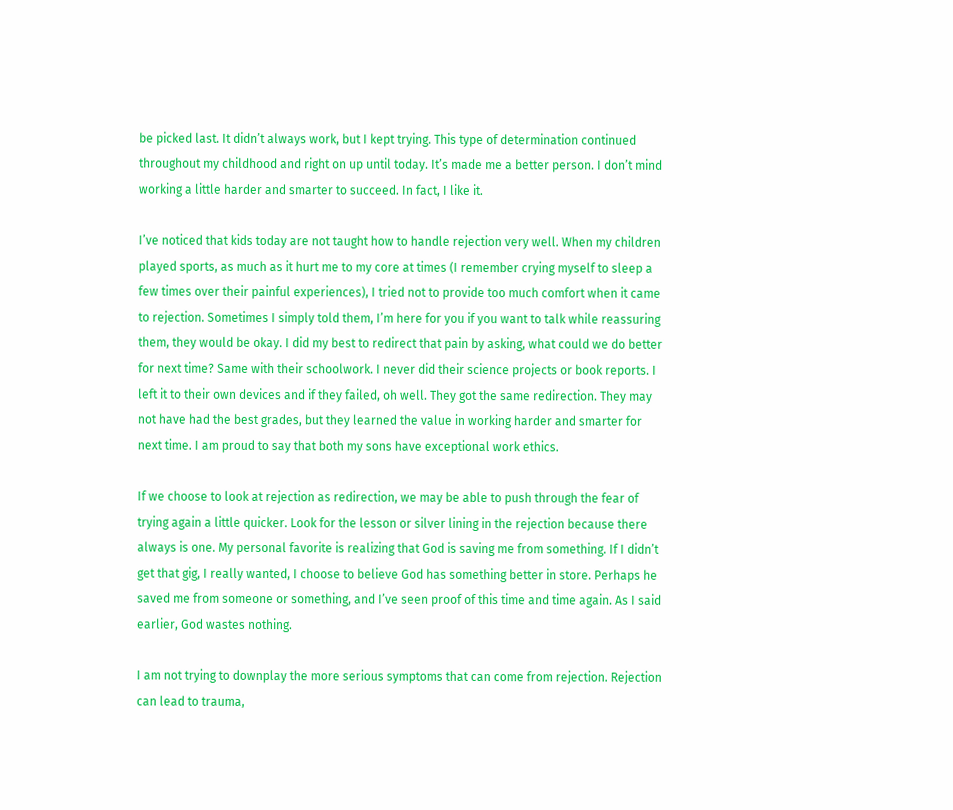be picked last. It didn’t always work, but I kept trying. This type of determination continued throughout my childhood and right on up until today. It’s made me a better person. I don’t mind working a little harder and smarter to succeed. In fact, I like it.

I’ve noticed that kids today are not taught how to handle rejection very well. When my children played sports, as much as it hurt me to my core at times (I remember crying myself to sleep a few times over their painful experiences), I tried not to provide too much comfort when it came to rejection. Sometimes I simply told them, I’m here for you if you want to talk while reassuring them, they would be okay. I did my best to redirect that pain by asking, what could we do better for next time? Same with their schoolwork. I never did their science projects or book reports. I left it to their own devices and if they failed, oh well. They got the same redirection. They may not have had the best grades, but they learned the value in working harder and smarter for next time. I am proud to say that both my sons have exceptional work ethics.

If we choose to look at rejection as redirection, we may be able to push through the fear of trying again a little quicker. Look for the lesson or silver lining in the rejection because there always is one. My personal favorite is realizing that God is saving me from something. If I didn’t get that gig, I really wanted, I choose to believe God has something better in store. Perhaps he saved me from someone or something, and I’ve seen proof of this time and time again. As I said earlier, God wastes nothing.

I am not trying to downplay the more serious symptoms that can come from rejection. Rejection can lead to trauma,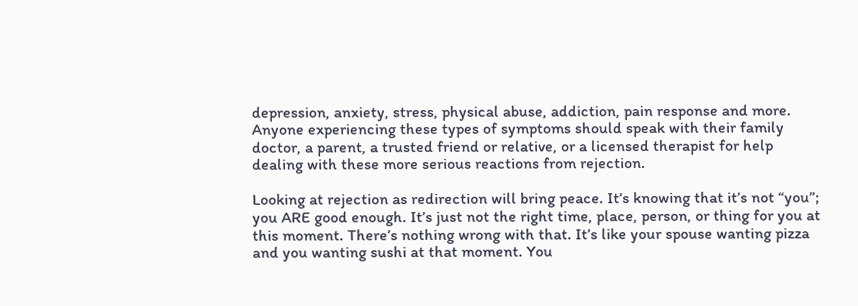depression, anxiety, stress, physical abuse, addiction, pain response and more. Anyone experiencing these types of symptoms should speak with their family doctor, a parent, a trusted friend or relative, or a licensed therapist for help dealing with these more serious reactions from rejection.

Looking at rejection as redirection will bring peace. It’s knowing that it’s not “you”; you ARE good enough. It’s just not the right time, place, person, or thing for you at this moment. There’s nothing wrong with that. It’s like your spouse wanting pizza and you wanting sushi at that moment. You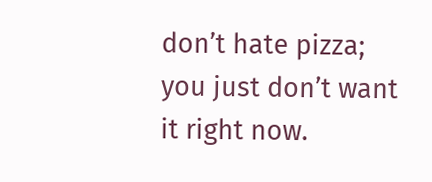don’t hate pizza; you just don’t want it right now.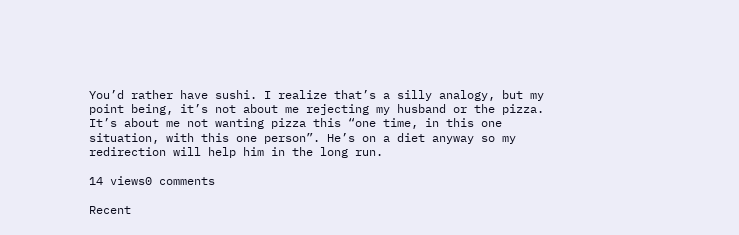You’d rather have sushi. I realize that’s a silly analogy, but my point being, it’s not about me rejecting my husband or the pizza. It’s about me not wanting pizza this “one time, in this one situation, with this one person”. He’s on a diet anyway so my redirection will help him in the long run.

14 views0 comments

Recent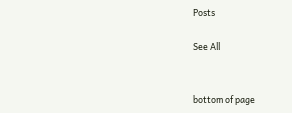Posts

See All


bottom of page